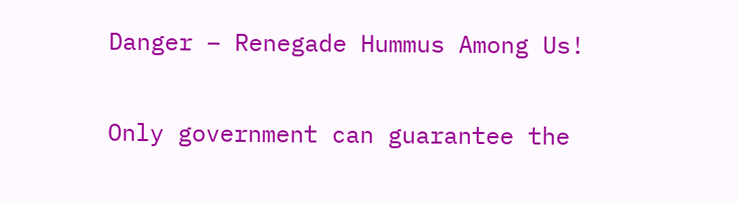Danger – Renegade Hummus Among Us!

Only government can guarantee the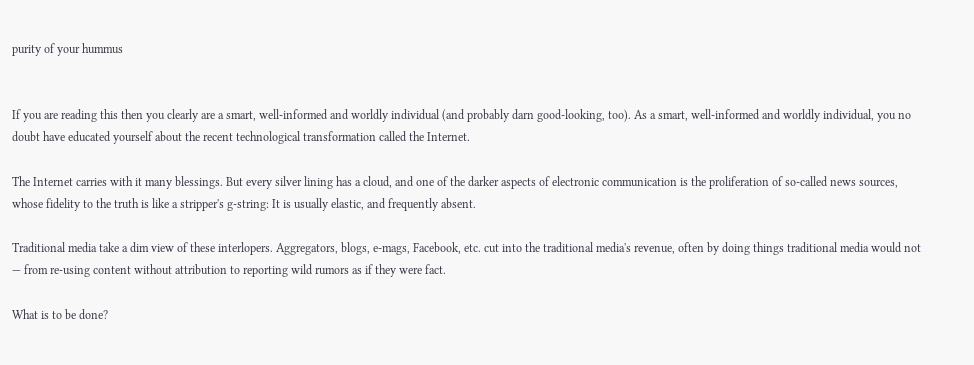purity of your hummus


If you are reading this then you clearly are a smart, well-informed and worldly individual (and probably darn good-looking, too). As a smart, well-informed and worldly individual, you no doubt have educated yourself about the recent technological transformation called the Internet.

The Internet carries with it many blessings. But every silver lining has a cloud, and one of the darker aspects of electronic communication is the proliferation of so-called news sources, whose fidelity to the truth is like a stripper's g-string: It is usually elastic, and frequently absent.

Traditional media take a dim view of these interlopers. Aggregators, blogs, e-mags, Facebook, etc. cut into the traditional media's revenue, often by doing things traditional media would not — from re-using content without attribution to reporting wild rumors as if they were fact.

What is to be done?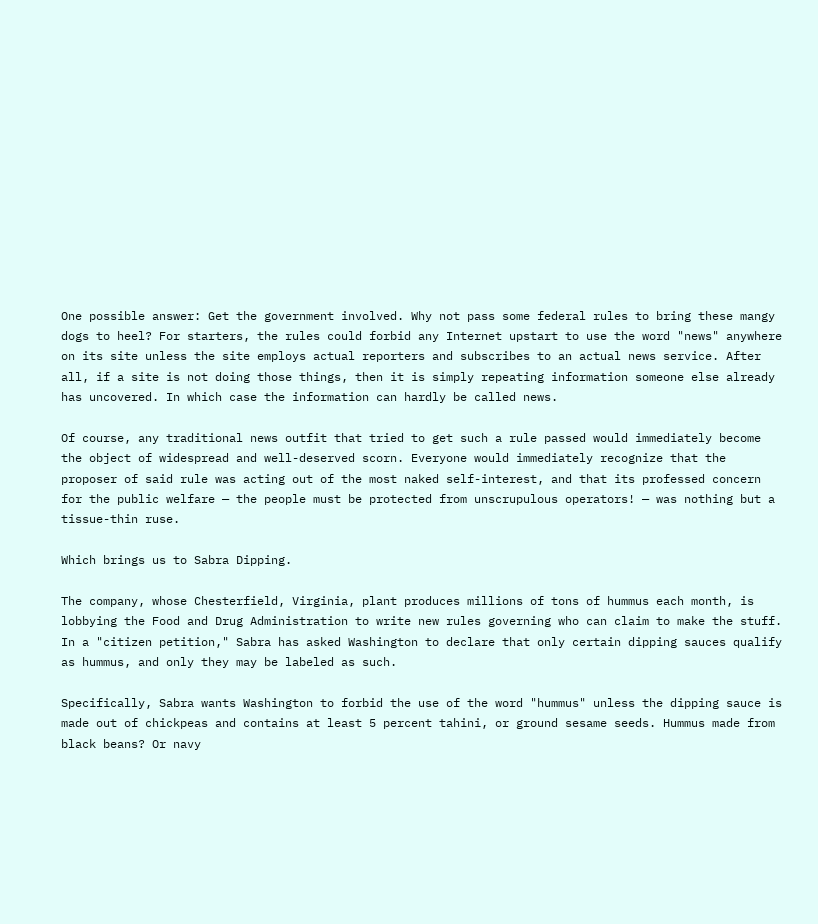One possible answer: Get the government involved. Why not pass some federal rules to bring these mangy dogs to heel? For starters, the rules could forbid any Internet upstart to use the word "news" anywhere on its site unless the site employs actual reporters and subscribes to an actual news service. After all, if a site is not doing those things, then it is simply repeating information someone else already has uncovered. In which case the information can hardly be called news.

Of course, any traditional news outfit that tried to get such a rule passed would immediately become the object of widespread and well-deserved scorn. Everyone would immediately recognize that the proposer of said rule was acting out of the most naked self-interest, and that its professed concern for the public welfare — the people must be protected from unscrupulous operators! — was nothing but a tissue-thin ruse.

Which brings us to Sabra Dipping.

The company, whose Chesterfield, Virginia, plant produces millions of tons of hummus each month, is lobbying the Food and Drug Administration to write new rules governing who can claim to make the stuff. In a "citizen petition," Sabra has asked Washington to declare that only certain dipping sauces qualify as hummus, and only they may be labeled as such.

Specifically, Sabra wants Washington to forbid the use of the word "hummus" unless the dipping sauce is made out of chickpeas and contains at least 5 percent tahini, or ground sesame seeds. Hummus made from black beans? Or navy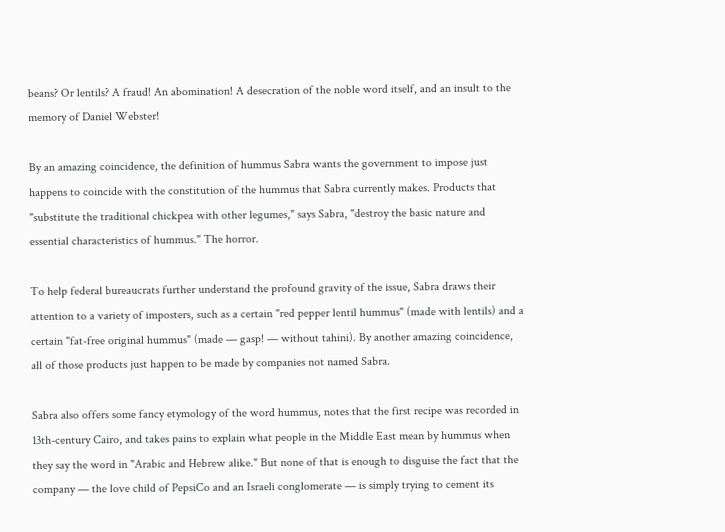beans? Or lentils? A fraud! An abomination! A desecration of the noble word itself, and an insult to the memory of Daniel Webster!

By an amazing coincidence, the definition of hummus Sabra wants the government to impose just happens to coincide with the constitution of the hummus that Sabra currently makes. Products that "substitute the traditional chickpea with other legumes," says Sabra, "destroy the basic nature and essential characteristics of hummus." The horror.

To help federal bureaucrats further understand the profound gravity of the issue, Sabra draws their attention to a variety of imposters, such as a certain "red pepper lentil hummus" (made with lentils) and a certain "fat-free original hummus" (made — gasp! — without tahini). By another amazing coincidence, all of those products just happen to be made by companies not named Sabra.

Sabra also offers some fancy etymology of the word hummus, notes that the first recipe was recorded in 13th-century Cairo, and takes pains to explain what people in the Middle East mean by hummus when they say the word in "Arabic and Hebrew alike." But none of that is enough to disguise the fact that the company — the love child of PepsiCo and an Israeli conglomerate — is simply trying to cement its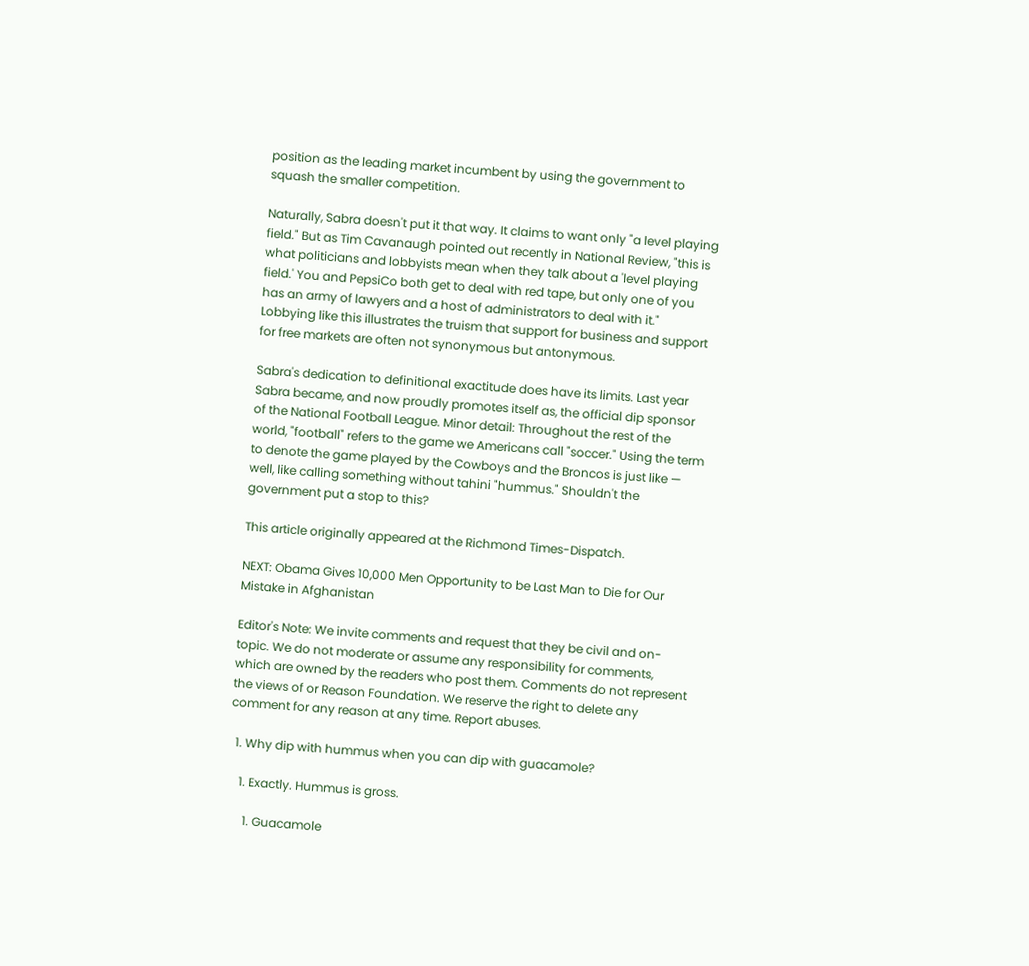position as the leading market incumbent by using the government to squash the smaller competition.

Naturally, Sabra doesn't put it that way. It claims to want only "a level playing field." But as Tim Cavanaugh pointed out recently in National Review, "this is what politicians and lobbyists mean when they talk about a 'level playing field.' You and PepsiCo both get to deal with red tape, but only one of you has an army of lawyers and a host of administrators to deal with it." Lobbying like this illustrates the truism that support for business and support for free markets are often not synonymous but antonymous.

Sabra's dedication to definitional exactitude does have its limits. Last year Sabra became, and now proudly promotes itself as, the official dip sponsor of the National Football League. Minor detail: Throughout the rest of the world, "football" refers to the game we Americans call "soccer." Using the term to denote the game played by the Cowboys and the Broncos is just like — well, like calling something without tahini "hummus." Shouldn't the government put a stop to this?

This article originally appeared at the Richmond Times-Dispatch.

NEXT: Obama Gives 10,000 Men Opportunity to be Last Man to Die for Our Mistake in Afghanistan

Editor's Note: We invite comments and request that they be civil and on-topic. We do not moderate or assume any responsibility for comments, which are owned by the readers who post them. Comments do not represent the views of or Reason Foundation. We reserve the right to delete any comment for any reason at any time. Report abuses.

  1. Why dip with hummus when you can dip with guacamole?

    1. Exactly. Hummus is gross.

      1. Guacamole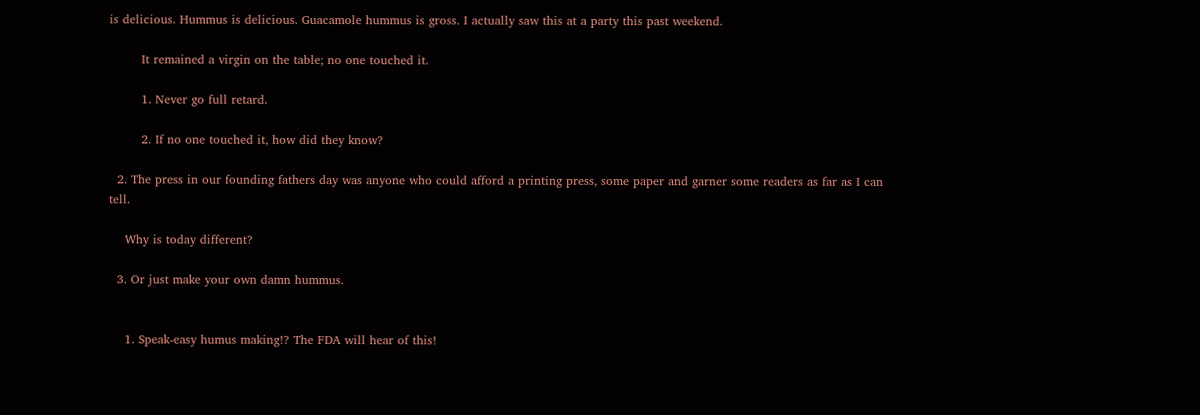is delicious. Hummus is delicious. Guacamole hummus is gross. I actually saw this at a party this past weekend.

        It remained a virgin on the table; no one touched it.

        1. Never go full retard.

        2. If no one touched it, how did they know?

  2. The press in our founding fathers day was anyone who could afford a printing press, some paper and garner some readers as far as I can tell.

    Why is today different?

  3. Or just make your own damn hummus.


    1. Speak-easy humus making!? The FDA will hear of this!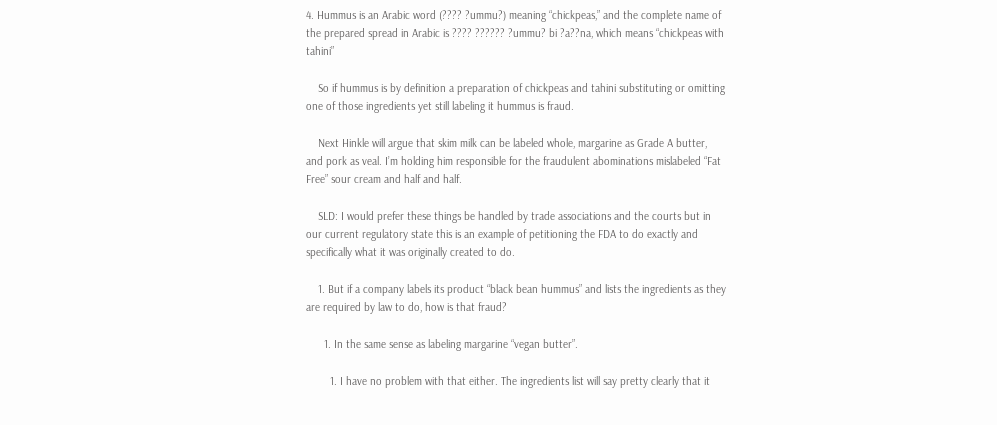4. Hummus is an Arabic word (???? ?ummu?) meaning “chickpeas,” and the complete name of the prepared spread in Arabic is ???? ?????? ?ummu? bi ?a??na, which means “chickpeas with tahini”

    So if hummus is by definition a preparation of chickpeas and tahini substituting or omitting one of those ingredients yet still labeling it hummus is fraud.

    Next Hinkle will argue that skim milk can be labeled whole, margarine as Grade A butter, and pork as veal. I’m holding him responsible for the fraudulent abominations mislabeled “Fat Free” sour cream and half and half.

    SLD: I would prefer these things be handled by trade associations and the courts but in our current regulatory state this is an example of petitioning the FDA to do exactly and specifically what it was originally created to do.

    1. But if a company labels its product “black bean hummus” and lists the ingredients as they are required by law to do, how is that fraud?

      1. In the same sense as labeling margarine “vegan butter”.

        1. I have no problem with that either. The ingredients list will say pretty clearly that it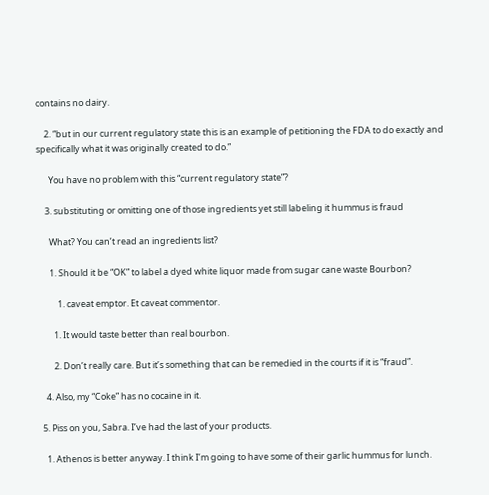contains no dairy.

    2. “but in our current regulatory state this is an example of petitioning the FDA to do exactly and specifically what it was originally created to do.”

      You have no problem with this “current regulatory state”?

    3. substituting or omitting one of those ingredients yet still labeling it hummus is fraud

      What? You can’t read an ingredients list?

      1. Should it be “OK” to label a dyed white liquor made from sugar cane waste Bourbon?

          1. caveat emptor. Et caveat commentor.

        1. It would taste better than real bourbon.

        2. Don’t really care. But it’s something that can be remedied in the courts if it is “fraud”.

    4. Also, my “Coke” has no cocaine in it.

  5. Piss on you, Sabra. I’ve had the last of your products.

    1. Athenos is better anyway. I think I’m going to have some of their garlic hummus for lunch.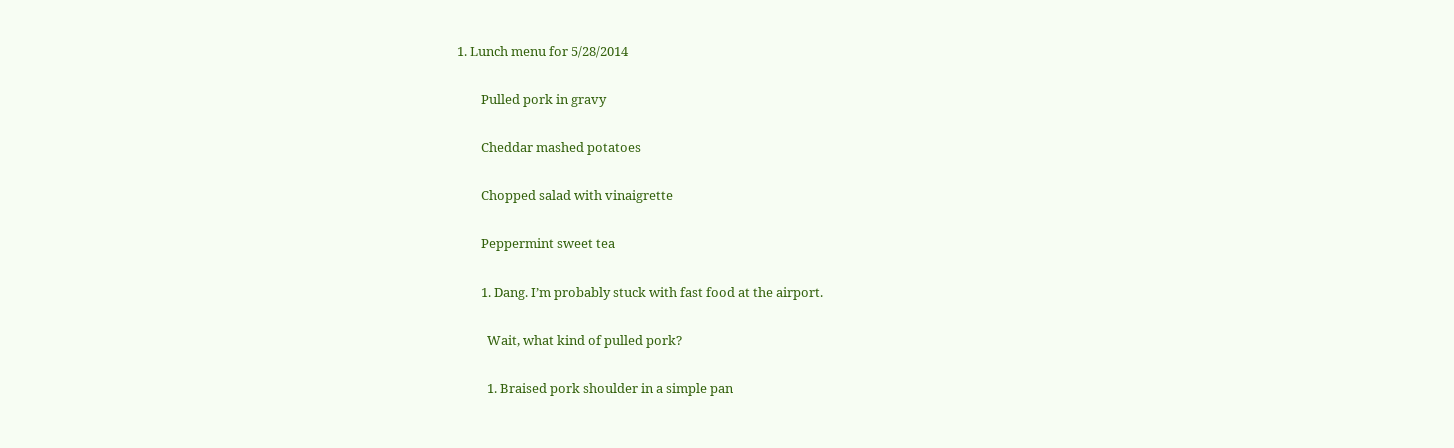1. Lunch menu for 5/28/2014

        Pulled pork in gravy

        Cheddar mashed potatoes

        Chopped salad with vinaigrette

        Peppermint sweet tea

        1. Dang. I’m probably stuck with fast food at the airport.

          Wait, what kind of pulled pork?

          1. Braised pork shoulder in a simple pan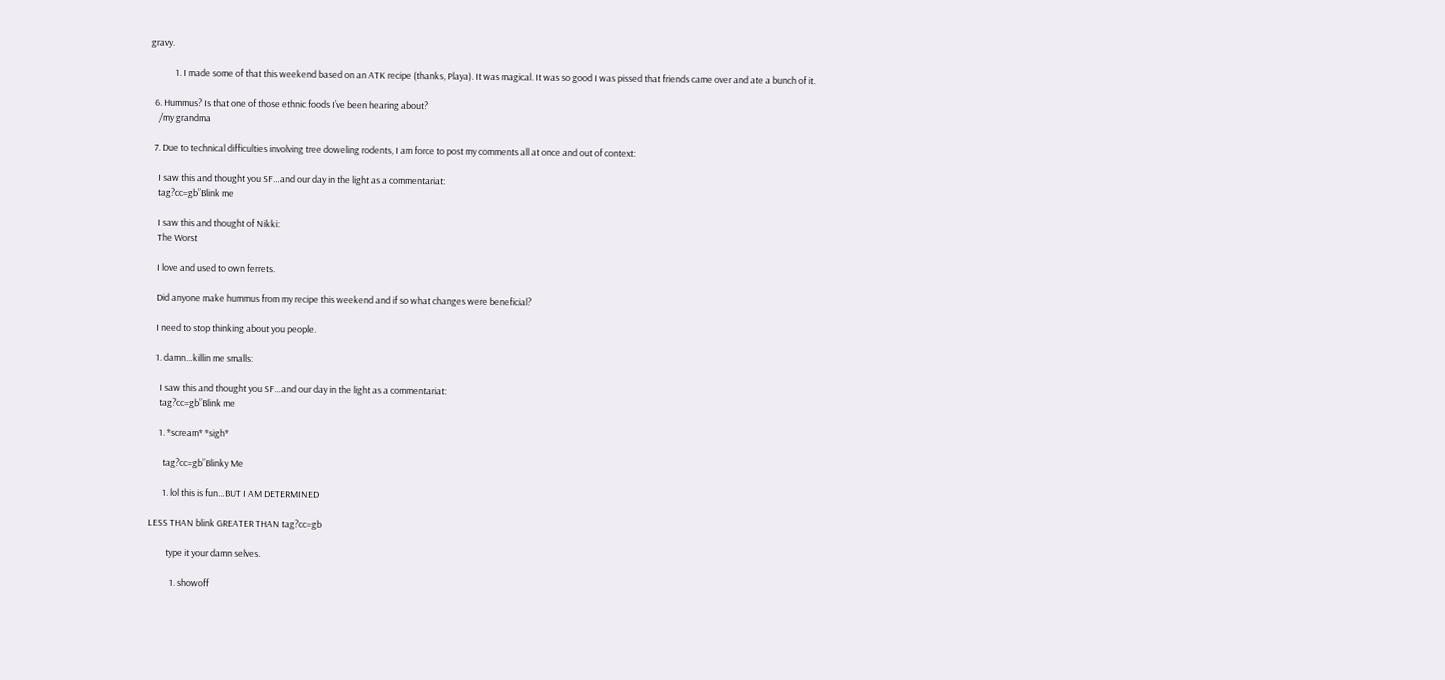gravy.

            1. I made some of that this weekend based on an ATK recipe (thanks, Playa). It was magical. It was so good I was pissed that friends came over and ate a bunch of it.

  6. Hummus? Is that one of those ethnic foods I’ve been hearing about?
    /my grandma

  7. Due to technical difficulties involving tree doweling rodents, I am force to post my comments all at once and out of context:

    I saw this and thought you SF…and our day in the light as a commentariat:
    tag?cc=gb”Blink me

    I saw this and thought of Nikki:
    The Worst

    I love and used to own ferrets.

    Did anyone make hummus from my recipe this weekend and if so what changes were beneficial?

    I need to stop thinking about you people.

    1. damn…killin me smalls:

      I saw this and thought you SF…and our day in the light as a commentariat:
      tag?cc=gb”Blink me

      1. *scream* *sigh*

        tag?cc=gb”Blinky Me

        1. lol this is fun…BUT I AM DETERMINED

 LESS THAN blink GREATER THAN tag?cc=gb

          type it your damn selves.

            1. showoff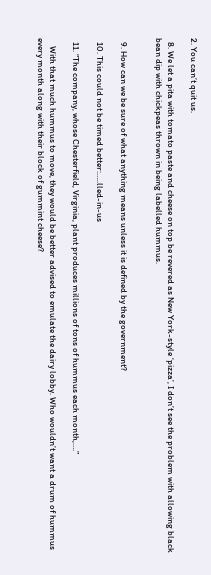2. You can’t quit us.

  8. We let a pita with tomato paste and cheese on top be revered as New York-style ‘pizza’, I don’t see the problem with allowing black bean dip with chickpeas thrown in being labelled hummus.


  9. How can we be sure of what anything means unless it is defined by the government?

  10. This could not be timed better:…..lled-in-us

  11. “The company, whose Chesterfield, Virginia, plant produces millions of tons of hummus each month,….”

    With that much hummus to move, they would be better advised to emulate the dairy lobby. Who wouldn’t want a drum of hummus every month along with their block of gummint cheese?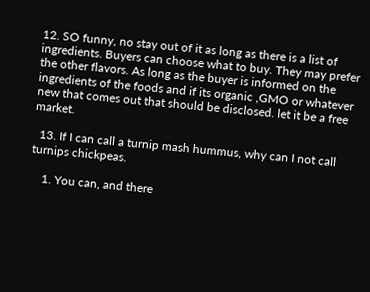12. SO funny, no stay out of it as long as there is a list of ingredients. Buyers can choose what to buy. They may prefer the other flavors. As long as the buyer is informed on the ingredients of the foods and if its organic ,GMO or whatever new that comes out that should be disclosed. let it be a free market.

  13. If I can call a turnip mash hummus, why can I not call turnips chickpeas.

    1. You can, and there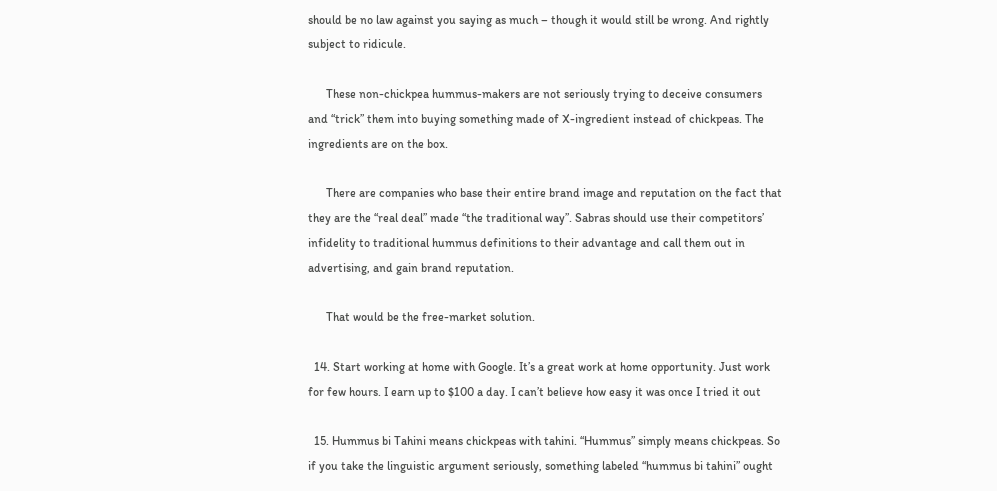should be no law against you saying as much – though it would still be wrong. And rightly subject to ridicule.

      These non-chickpea hummus-makers are not seriously trying to deceive consumers and “trick” them into buying something made of X-ingredient instead of chickpeas. The ingredients are on the box.

      There are companies who base their entire brand image and reputation on the fact that they are the “real deal” made “the traditional way”. Sabras should use their competitors’ infidelity to traditional hummus definitions to their advantage and call them out in advertising, and gain brand reputation.

      That would be the free-market solution.

  14. Start working at home with Google. It’s a great work at home opportunity. Just work for few hours. I earn up to $100 a day. I can’t believe how easy it was once I tried it out

  15. Hummus bi Tahini means chickpeas with tahini. “Hummus” simply means chickpeas. So if you take the linguistic argument seriously, something labeled “hummus bi tahini” ought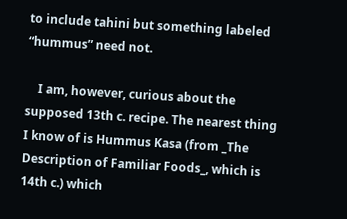to include tahini but something labeled “hummus” need not.

    I am, however, curious about the supposed 13th c. recipe. The nearest thing I know of is Hummus Kasa (from _The Description of Familiar Foods_, which is 14th c.) which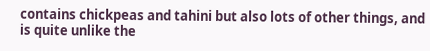contains chickpeas and tahini but also lots of other things, and is quite unlike the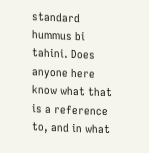standard hummus bi tahini. Does anyone here know what that is a reference to, and in what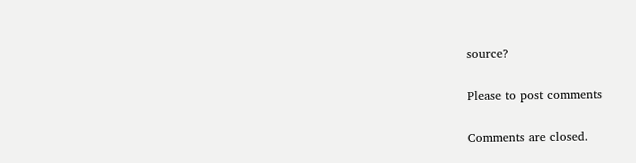source?

Please to post comments

Comments are closed.